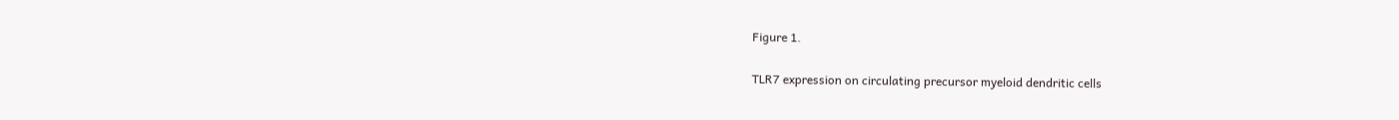Figure 1.

TLR7 expression on circulating precursor myeloid dendritic cells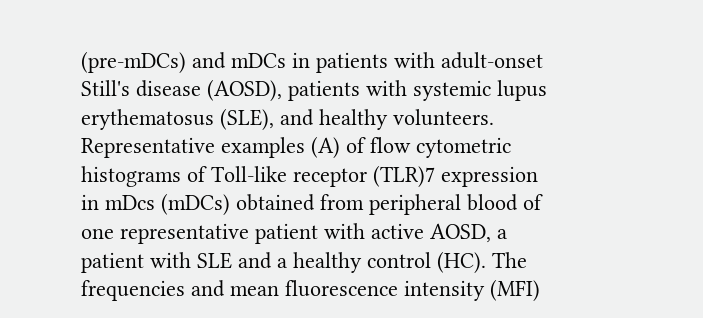(pre-mDCs) and mDCs in patients with adult-onset Still's disease (AOSD), patients with systemic lupus erythematosus (SLE), and healthy volunteers. Representative examples (A) of flow cytometric histograms of Toll-like receptor (TLR)7 expression in mDcs (mDCs) obtained from peripheral blood of one representative patient with active AOSD, a patient with SLE and a healthy control (HC). The frequencies and mean fluorescence intensity (MFI)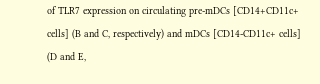of TLR7 expression on circulating pre-mDCs [CD14+CD11c+ cells] (B and C, respectively) and mDCs [CD14-CD11c+ cells] (D and E,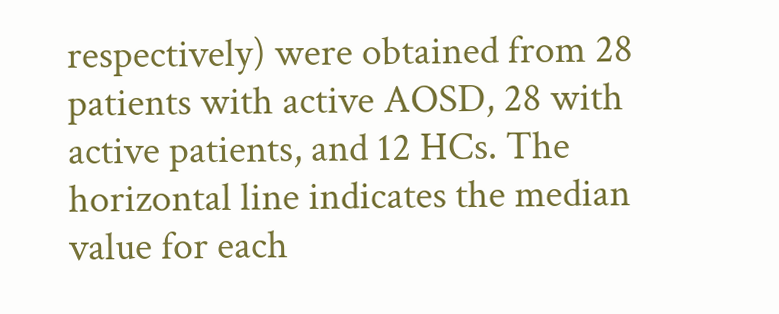respectively) were obtained from 28 patients with active AOSD, 28 with active patients, and 12 HCs. The horizontal line indicates the median value for each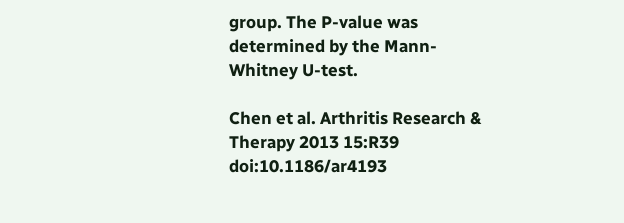group. The P-value was determined by the Mann-Whitney U-test.

Chen et al. Arthritis Research & Therapy 2013 15:R39   doi:10.1186/ar4193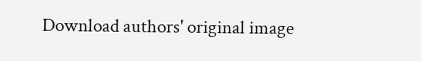Download authors' original image